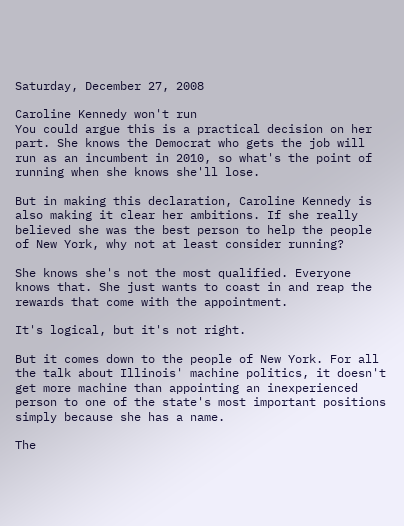Saturday, December 27, 2008

Caroline Kennedy won't run
You could argue this is a practical decision on her part. She knows the Democrat who gets the job will run as an incumbent in 2010, so what's the point of running when she knows she'll lose.

But in making this declaration, Caroline Kennedy is also making it clear her ambitions. If she really believed she was the best person to help the people of New York, why not at least consider running?

She knows she's not the most qualified. Everyone knows that. She just wants to coast in and reap the rewards that come with the appointment.

It's logical, but it's not right.

But it comes down to the people of New York. For all the talk about Illinois' machine politics, it doesn't get more machine than appointing an inexperienced person to one of the state's most important positions simply because she has a name.

The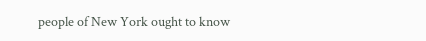people of New York ought to know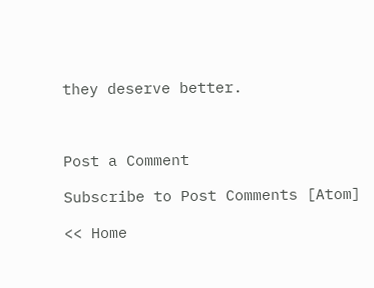they deserve better.



Post a Comment

Subscribe to Post Comments [Atom]

<< Home